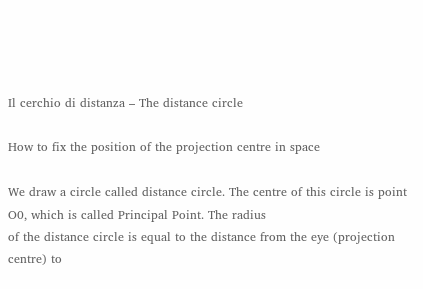Il cerchio di distanza – The distance circle

How to fix the position of the projection centre in space

We draw a circle called distance circle. The centre of this circle is point O0, which is called Principal Point. The radius
of the distance circle is equal to the distance from the eye (projection centre) to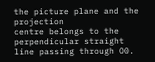the picture plane and the projection
centre belongs to the perpendicular straight line passing through O0.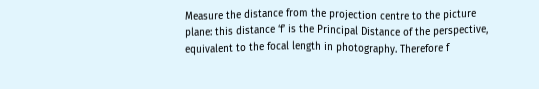Measure the distance from the projection centre to the picture plane: this distance ‘f’ is the Principal Distance of the perspective, equivalent to the focal length in photography. Therefore f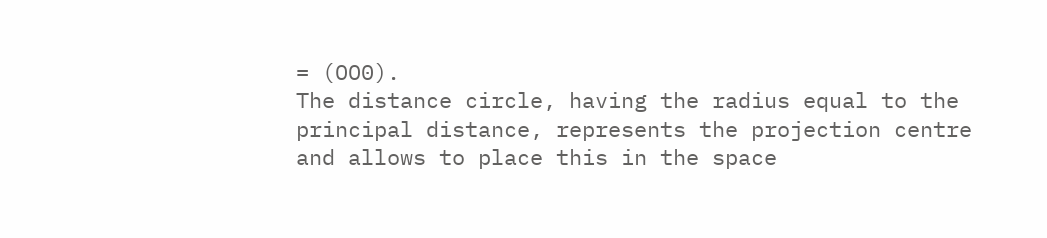= (OO0).
The distance circle, having the radius equal to the principal distance, represents the projection centre and allows to place this in the space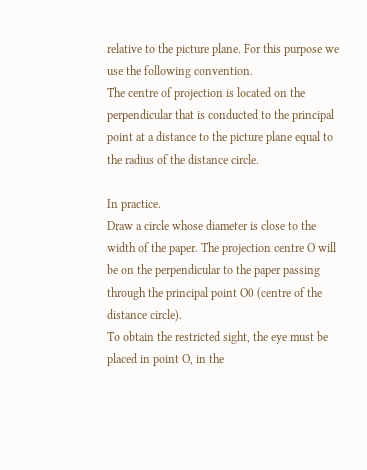relative to the picture plane. For this purpose we use the following convention.
The centre of projection is located on the perpendicular that is conducted to the principal point at a distance to the picture plane equal to the radius of the distance circle.

In practice.
Draw a circle whose diameter is close to the width of the paper. The projection centre O will be on the perpendicular to the paper passing through the principal point O0 (centre of the distance circle).
To obtain the restricted sight, the eye must be placed in point O, in the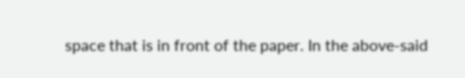space that is in front of the paper. In the above-said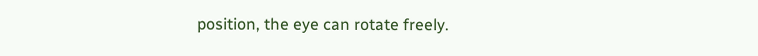position, the eye can rotate freely.